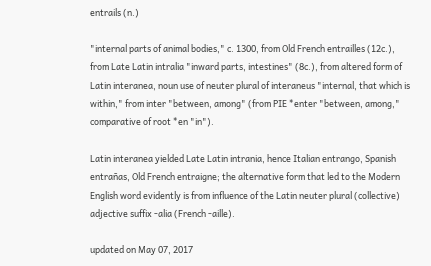entrails (n.)

"internal parts of animal bodies," c. 1300, from Old French entrailles (12c.), from Late Latin intralia "inward parts, intestines" (8c.), from altered form of Latin interanea, noun use of neuter plural of interaneus "internal, that which is within," from inter "between, among" (from PIE *enter "between, among," comparative of root *en "in").

Latin interanea yielded Late Latin intrania, hence Italian entrango, Spanish entrañas, Old French entraigne; the alternative form that led to the Modern English word evidently is from influence of the Latin neuter plural (collective) adjective suffix -alia (French -aille).

updated on May 07, 2017